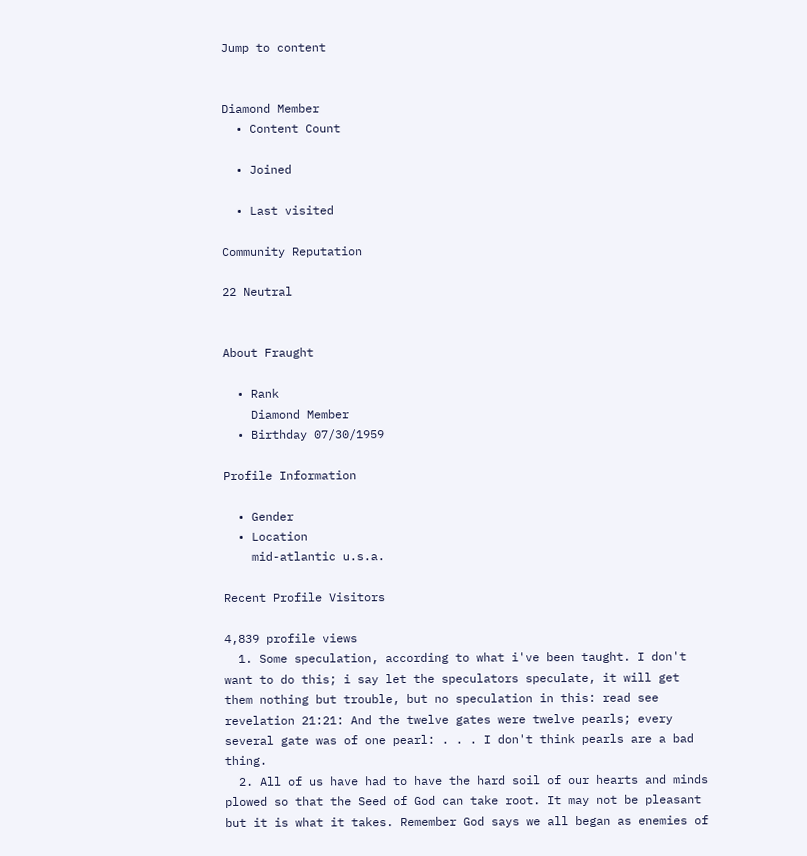Jump to content


Diamond Member
  • Content Count

  • Joined

  • Last visited

Community Reputation

22 Neutral


About Fraught

  • Rank
    Diamond Member
  • Birthday 07/30/1959

Profile Information

  • Gender
  • Location
    mid-atlantic u.s.a.

Recent Profile Visitors

4,839 profile views
  1. Some speculation, according to what i've been taught. I don't want to do this; i say let the speculators speculate, it will get them nothing but trouble, but no speculation in this: read see revelation 21:21: And the twelve gates were twelve pearls; every several gate was of one pearl: . . . I don't think pearls are a bad thing.
  2. All of us have had to have the hard soil of our hearts and minds plowed so that the Seed of God can take root. It may not be pleasant but it is what it takes. Remember God says we all began as enemies of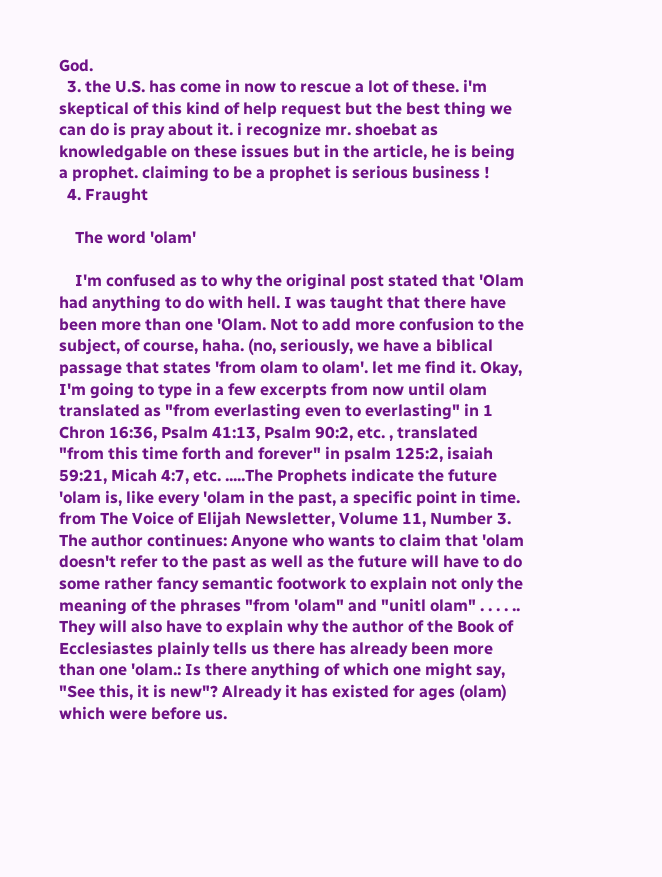God.
  3. the U.S. has come in now to rescue a lot of these. i'm skeptical of this kind of help request but the best thing we can do is pray about it. i recognize mr. shoebat as knowledgable on these issues but in the article, he is being a prophet. claiming to be a prophet is serious business !
  4. Fraught

    The word 'olam'

    I'm confused as to why the original post stated that 'Olam had anything to do with hell. I was taught that there have been more than one 'Olam. Not to add more confusion to the subject, of course, haha. (no, seriously, we have a biblical passage that states 'from olam to olam'. let me find it. Okay, I'm going to type in a few excerpts from now until olam translated as "from everlasting even to everlasting" in 1 Chron 16:36, Psalm 41:13, Psalm 90:2, etc. , translated "from this time forth and forever" in psalm 125:2, isaiah 59:21, Micah 4:7, etc. .....The Prophets indicate the future 'olam is, like every 'olam in the past, a specific point in time. from The Voice of Elijah Newsletter, Volume 11, Number 3. The author continues: Anyone who wants to claim that 'olam doesn't refer to the past as well as the future will have to do some rather fancy semantic footwork to explain not only the meaning of the phrases "from 'olam" and "unitl olam" . . . . .. They will also have to explain why the author of the Book of Ecclesiastes plainly tells us there has already been more than one 'olam.: Is there anything of which one might say, "See this, it is new"? Already it has existed for ages (olam) which were before us.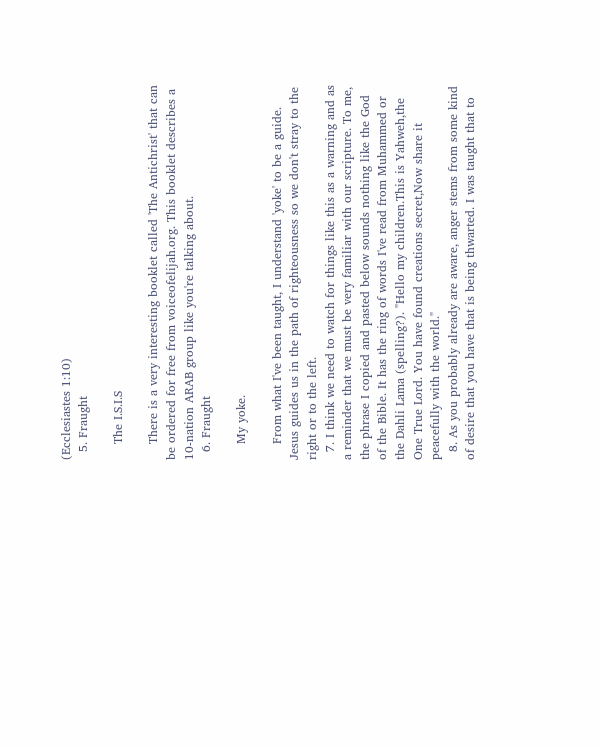(Ecclesiastes 1:10)
  5. Fraught

    The I.S.I.S

    There is a very interesting booklet called 'The Antichrist' that can be ordered for free from voiceofelijah.org. This booklet describes a 10-nation ARAB group like you're talking about.
  6. Fraught

    My yoke.

    From what I've been taught, I understand 'yoke' to be a guide. Jesus guides us in the path of righteousness so we don't stray to the right or to the left.
  7. I think we need to watch for things like this as a warning and as a reminder that we must be very familiar with our scripture. To me, the phrase I copied and pasted below sounds nothing like the God of the Bible. It has the ring of words I've read from Muhammed or the Dahli Lama (spelling?). "Hello my children.This is Yahweh,the One True Lord. You have found creations secret,Now share it peacefully with the world."
  8. As you probably already are aware, anger stems from some kind of desire that you have that is being thwarted. I was taught that to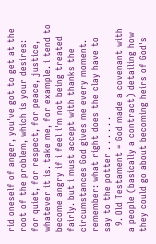rid oneself of anger, you've got to get at the root of the problem, which is your desires: for quiet, for respect, for peace, justice, whatever it is. take me, for example. i tend to become angry if i feel i'm not being treated fairly. but i must accept with thanks the circumstances God gives me every moment. remember: what right does the clay have to say to the potter . . . . . .
  9. Old Testament = God made a covenant with a people (basically a contract) detailing how they could go about becoming heirs of God's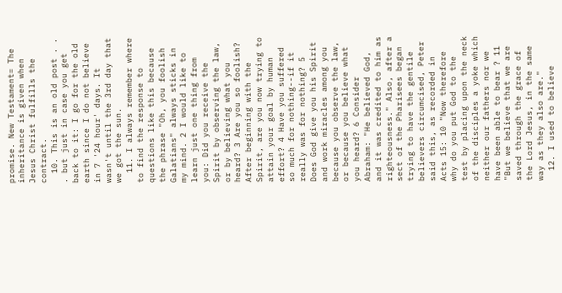promise. New Testament= The inheritance is given when Jesus Christ fulfills the contract.
  10. This is an old post . . . but just in case you get back to it: I go for the old earth since I do not believe in 7 '24 hour' days. It wasn't until the 3rd day that we got the sun.
  11. I always remember where to find the response to questions like this because the phrase "Oh, you foolish Galatians" always sticks in my mind. 2 I would like to learn just one thing from you: Did you receive the Spirit by observing the law, or by believing what you heard? 3 Are you so foolish? After beginning with the Spirit, are you now trying to attain your goal by human effort? 4 Have you suffered so much for nothing--if it really was for nothing? 5 Does God give you his Spirit and work miracles among you because you observe the law, or because you believe what you heard? 6 Consider Abraham: "He believed God, and it was credited to him as righteousness." Also, after a sect of the Pharisees began trying to have the gentile believers circumcised, Peter said this, as recorded in Acts 15: 10 "Now therefore why do you put God to the test by placing upon the neck of the disciples a yoke which neither our fathers nor we have been able to bear ? 11 "But we believe that we are saved through the grace of the Lord Jesus, in the same way as they also are."
  12. I used to believe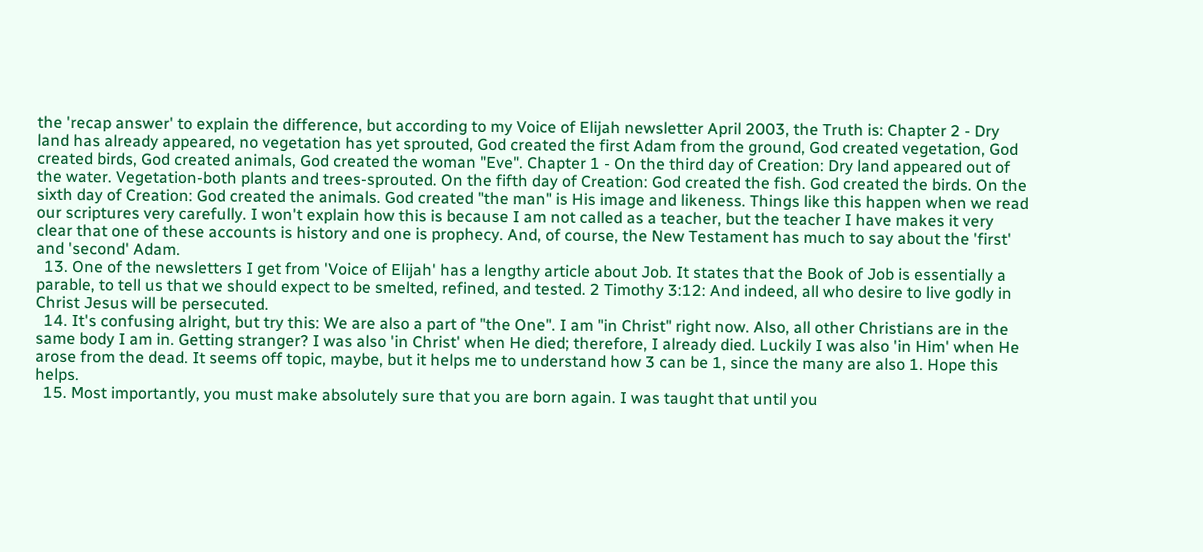the 'recap answer' to explain the difference, but according to my Voice of Elijah newsletter April 2003, the Truth is: Chapter 2 - Dry land has already appeared, no vegetation has yet sprouted, God created the first Adam from the ground, God created vegetation, God created birds, God created animals, God created the woman "Eve". Chapter 1 - On the third day of Creation: Dry land appeared out of the water. Vegetation-both plants and trees-sprouted. On the fifth day of Creation: God created the fish. God created the birds. On the sixth day of Creation: God created the animals. God created "the man" is His image and likeness. Things like this happen when we read our scriptures very carefully. I won't explain how this is because I am not called as a teacher, but the teacher I have makes it very clear that one of these accounts is history and one is prophecy. And, of course, the New Testament has much to say about the 'first' and 'second' Adam.
  13. One of the newsletters I get from 'Voice of Elijah' has a lengthy article about Job. It states that the Book of Job is essentially a parable, to tell us that we should expect to be smelted, refined, and tested. 2 Timothy 3:12: And indeed, all who desire to live godly in Christ Jesus will be persecuted.
  14. It's confusing alright, but try this: We are also a part of "the One". I am "in Christ" right now. Also, all other Christians are in the same body I am in. Getting stranger? I was also 'in Christ' when He died; therefore, I already died. Luckily I was also 'in Him' when He arose from the dead. It seems off topic, maybe, but it helps me to understand how 3 can be 1, since the many are also 1. Hope this helps.
  15. Most importantly, you must make absolutely sure that you are born again. I was taught that until you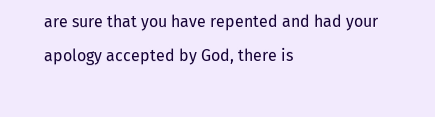are sure that you have repented and had your apology accepted by God, there is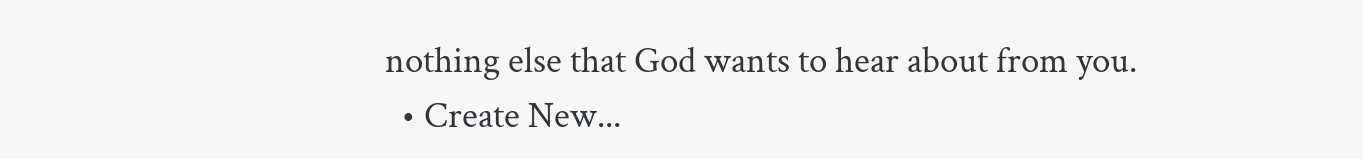nothing else that God wants to hear about from you.
  • Create New...